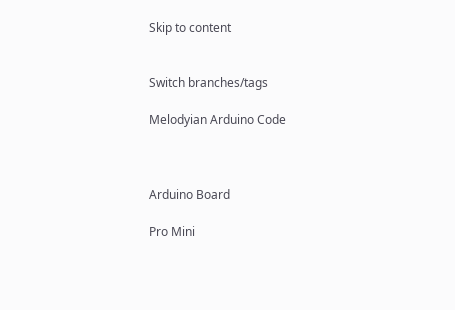Skip to content


Switch branches/tags

Melodyian Arduino Code



Arduino Board

Pro Mini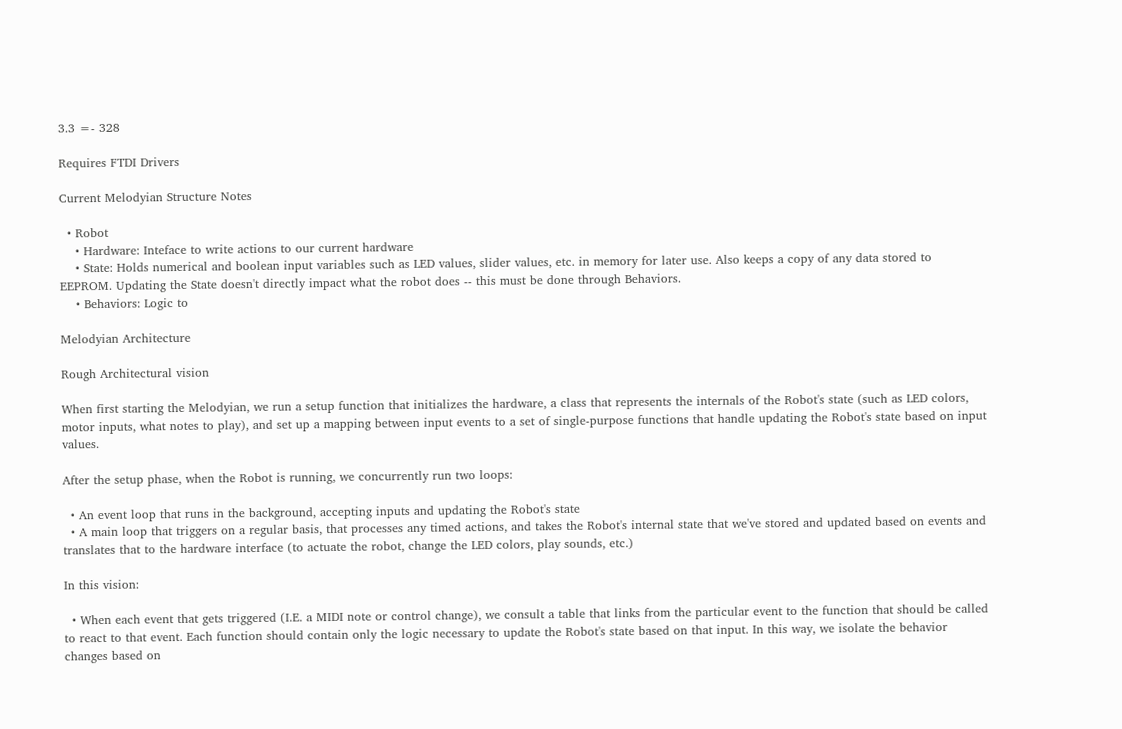3.3 =- 328

Requires FTDI Drivers

Current Melodyian Structure Notes

  • Robot
    • Hardware: Inteface to write actions to our current hardware
    • State: Holds numerical and boolean input variables such as LED values, slider values, etc. in memory for later use. Also keeps a copy of any data stored to EEPROM. Updating the State doesn't directly impact what the robot does -- this must be done through Behaviors.
    • Behaviors: Logic to

Melodyian Architecture

Rough Architectural vision

When first starting the Melodyian, we run a setup function that initializes the hardware, a class that represents the internals of the Robot's state (such as LED colors, motor inputs, what notes to play), and set up a mapping between input events to a set of single-purpose functions that handle updating the Robot's state based on input values.

After the setup phase, when the Robot is running, we concurrently run two loops:

  • An event loop that runs in the background, accepting inputs and updating the Robot's state
  • A main loop that triggers on a regular basis, that processes any timed actions, and takes the Robot's internal state that we've stored and updated based on events and translates that to the hardware interface (to actuate the robot, change the LED colors, play sounds, etc.)

In this vision:

  • When each event that gets triggered (I.E. a MIDI note or control change), we consult a table that links from the particular event to the function that should be called to react to that event. Each function should contain only the logic necessary to update the Robot's state based on that input. In this way, we isolate the behavior changes based on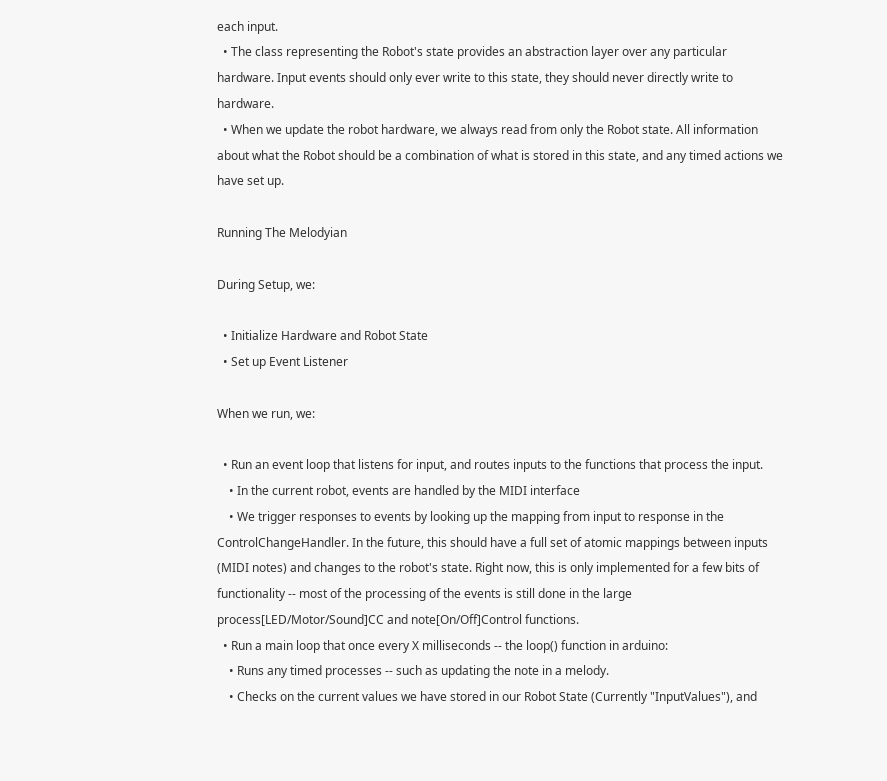each input.
  • The class representing the Robot's state provides an abstraction layer over any particular hardware. Input events should only ever write to this state, they should never directly write to hardware.
  • When we update the robot hardware, we always read from only the Robot state. All information about what the Robot should be a combination of what is stored in this state, and any timed actions we have set up.

Running The Melodyian

During Setup, we:

  • Initialize Hardware and Robot State
  • Set up Event Listener

When we run, we:

  • Run an event loop that listens for input, and routes inputs to the functions that process the input.
    • In the current robot, events are handled by the MIDI interface
    • We trigger responses to events by looking up the mapping from input to response in the ControlChangeHandler. In the future, this should have a full set of atomic mappings between inputs (MIDI notes) and changes to the robot's state. Right now, this is only implemented for a few bits of functionality -- most of the processing of the events is still done in the large process[LED/Motor/Sound]CC and note[On/Off]Control functions.
  • Run a main loop that once every X milliseconds -- the loop() function in arduino:
    • Runs any timed processes -- such as updating the note in a melody.
    • Checks on the current values we have stored in our Robot State (Currently "InputValues"), and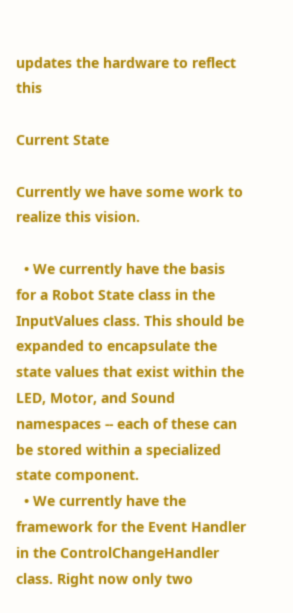updates the hardware to reflect this

Current State

Currently we have some work to realize this vision.

  • We currently have the basis for a Robot State class in the InputValues class. This should be expanded to encapsulate the state values that exist within the LED, Motor, and Sound namespaces -- each of these can be stored within a specialized state component.
  • We currently have the framework for the Event Handler in the ControlChangeHandler class. Right now only two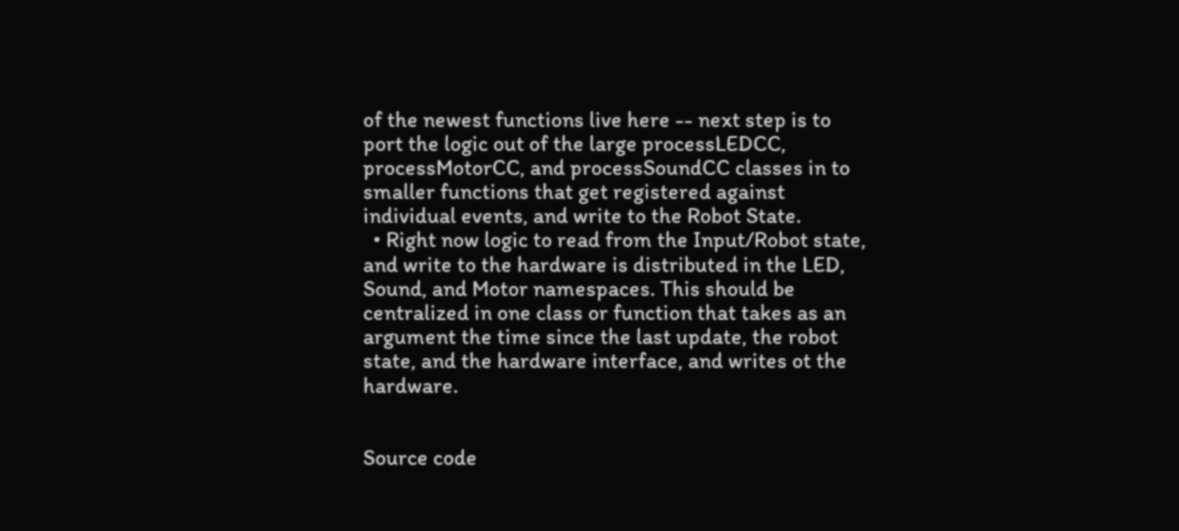of the newest functions live here -- next step is to port the logic out of the large processLEDCC, processMotorCC, and processSoundCC classes in to smaller functions that get registered against individual events, and write to the Robot State.
  • Right now logic to read from the Input/Robot state, and write to the hardware is distributed in the LED, Sound, and Motor namespaces. This should be centralized in one class or function that takes as an argument the time since the last update, the robot state, and the hardware interface, and writes ot the hardware.


Source code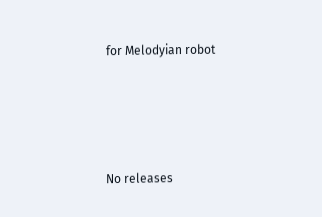for Melodyian robot






No releases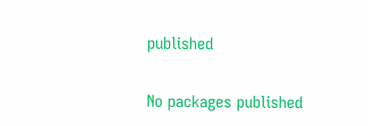published


No packages published